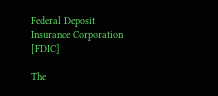Federal Deposit Insurance Corporation [FDIC]

The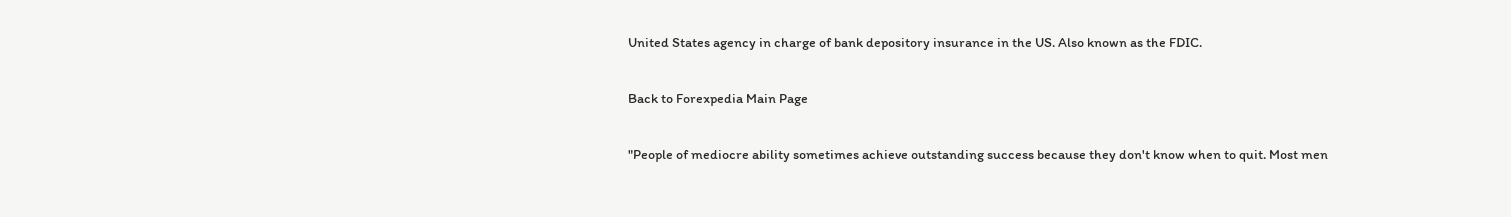United States agency in charge of bank depository insurance in the US. Also known as the FDIC.

Back to Forexpedia Main Page

"People of mediocre ability sometimes achieve outstanding success because they don't know when to quit. Most men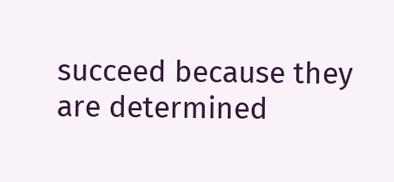succeed because they are determined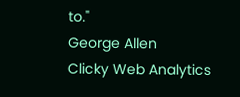to."
George Allen
Clicky Web Analytics